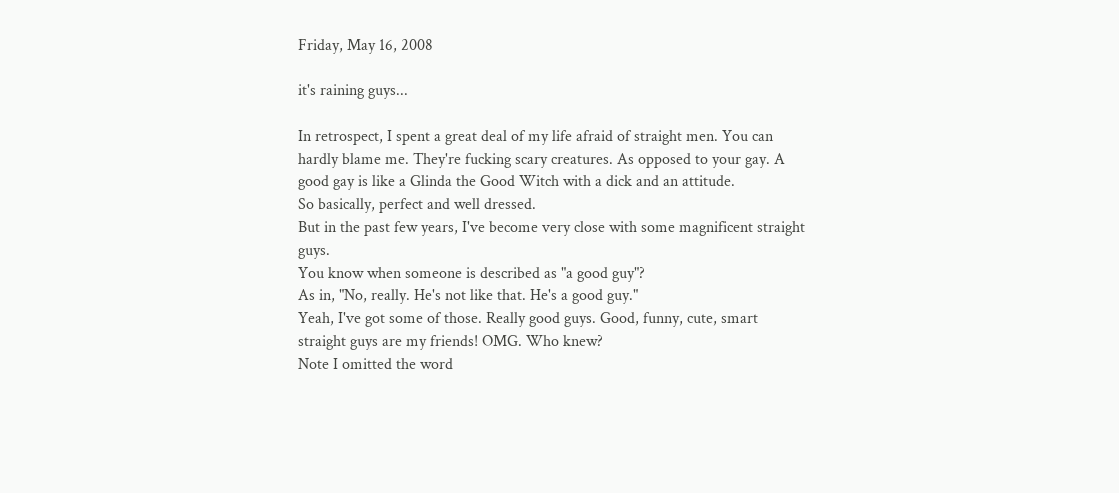Friday, May 16, 2008

it's raining guys...

In retrospect, I spent a great deal of my life afraid of straight men. You can hardly blame me. They're fucking scary creatures. As opposed to your gay. A good gay is like a Glinda the Good Witch with a dick and an attitude.
So basically, perfect and well dressed.
But in the past few years, I've become very close with some magnificent straight guys.
You know when someone is described as "a good guy"?
As in, "No, really. He's not like that. He's a good guy."
Yeah, I've got some of those. Really good guys. Good, funny, cute, smart straight guys are my friends! OMG. Who knew?
Note I omitted the word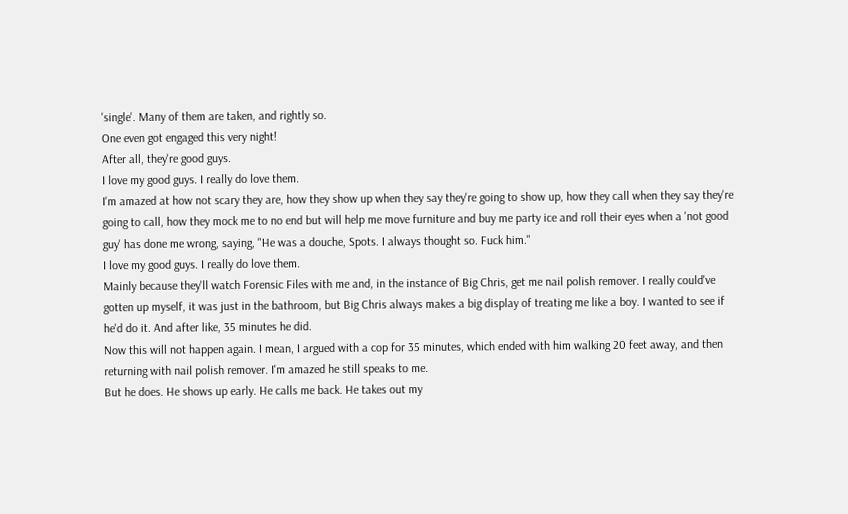'single'. Many of them are taken, and rightly so.
One even got engaged this very night!
After all, they're good guys.
I love my good guys. I really do love them.
I'm amazed at how not scary they are, how they show up when they say they're going to show up, how they call when they say they're going to call, how they mock me to no end but will help me move furniture and buy me party ice and roll their eyes when a 'not good guy' has done me wrong, saying, "He was a douche, Spots. I always thought so. Fuck him."
I love my good guys. I really do love them.
Mainly because they'll watch Forensic Files with me and, in the instance of Big Chris, get me nail polish remover. I really could've gotten up myself, it was just in the bathroom, but Big Chris always makes a big display of treating me like a boy. I wanted to see if he'd do it. And after like, 35 minutes he did.
Now this will not happen again. I mean, I argued with a cop for 35 minutes, which ended with him walking 20 feet away, and then returning with nail polish remover. I'm amazed he still speaks to me.
But he does. He shows up early. He calls me back. He takes out my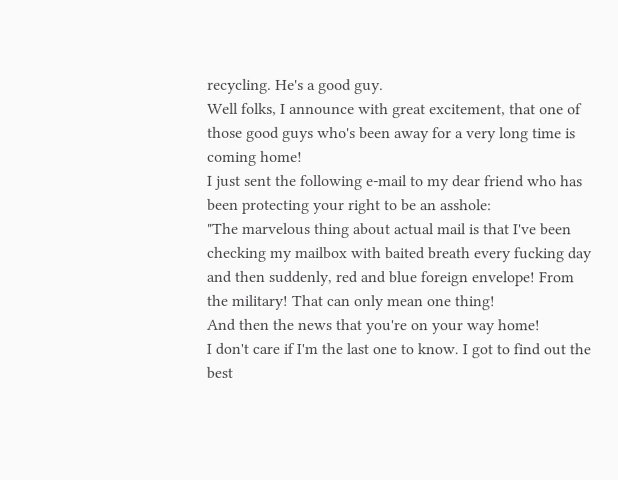recycling. He's a good guy.
Well folks, I announce with great excitement, that one of those good guys who's been away for a very long time is coming home!
I just sent the following e-mail to my dear friend who has been protecting your right to be an asshole:
"The marvelous thing about actual mail is that I've been checking my mailbox with baited breath every fucking day and then suddenly, red and blue foreign envelope! From the military! That can only mean one thing!
And then the news that you're on your way home!
I don't care if I'm the last one to know. I got to find out the best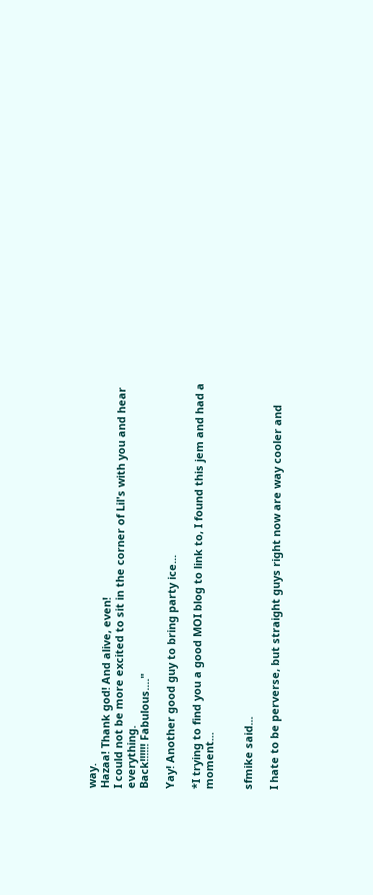way.
Hazaa! Thank god! And alive, even!
I could not be more excited to sit in the corner of Lil's with you and hear everything.
Back!!!!!! Fabulous...."

Yay! Another good guy to bring party ice...

*I trying to find you a good MOI blog to link to, I found this jem and had a moment...


sfmike said...

I hate to be perverse, but straight guys right now are way cooler and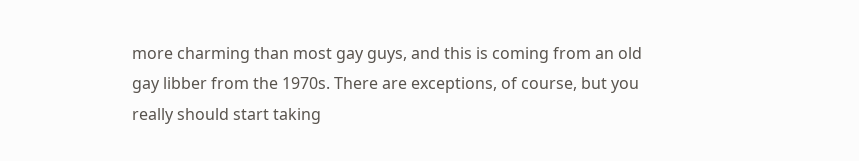more charming than most gay guys, and this is coming from an old gay libber from the 1970s. There are exceptions, of course, but you really should start taking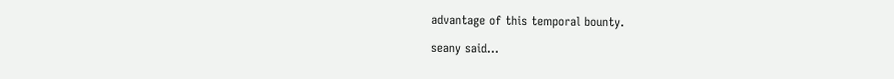advantage of this temporal bounty.

seany said...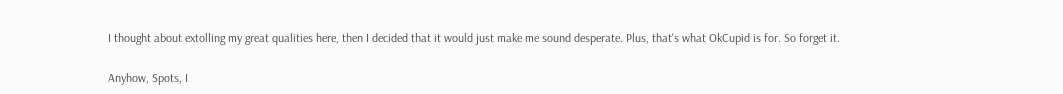I thought about extolling my great qualities here, then I decided that it would just make me sound desperate. Plus, that's what OkCupid is for. So forget it.

Anyhow, Spots, I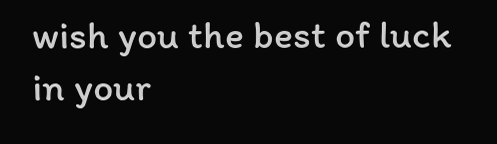wish you the best of luck in your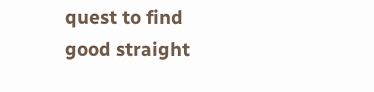quest to find good straight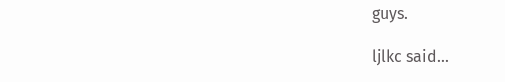guys.

ljlkc said...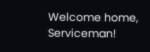Welcome home, Serviceman!